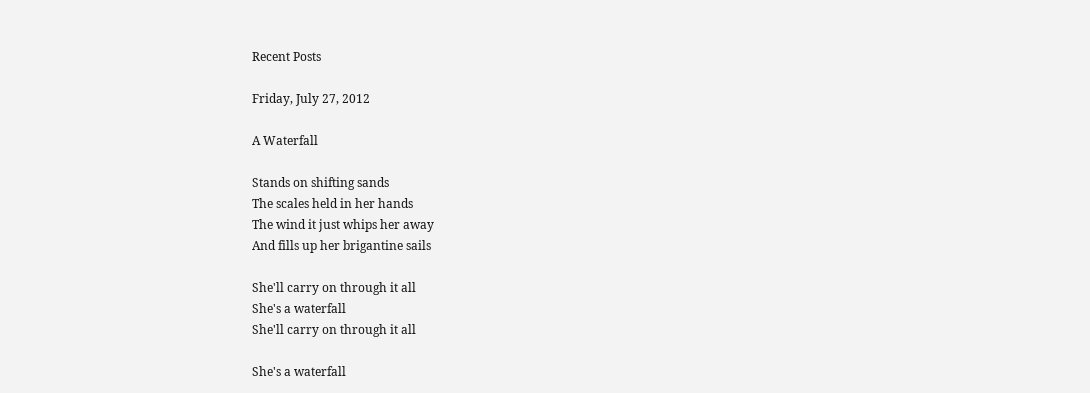Recent Posts

Friday, July 27, 2012

A Waterfall

Stands on shifting sands
The scales held in her hands
The wind it just whips her away
And fills up her brigantine sails

She'll carry on through it all
She's a waterfall
She'll carry on through it all

She's a waterfall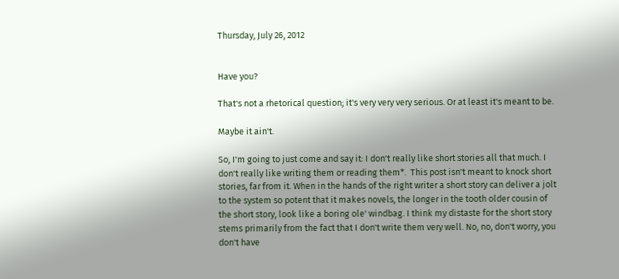Thursday, July 26, 2012


Have you?

That's not a rhetorical question; it's very very very serious. Or at least it's meant to be.

Maybe it ain't.

So, I'm going to just come and say it: I don't really like short stories all that much. I don't really like writing them or reading them*.  This post isn't meant to knock short stories, far from it. When in the hands of the right writer a short story can deliver a jolt to the system so potent that it makes novels, the longer in the tooth older cousin of the short story, look like a boring ole' windbag. I think my distaste for the short story stems primarily from the fact that I don't write them very well. No, no, don't worry, you don't have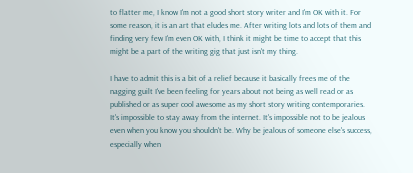to flatter me, I know I'm not a good short story writer and I'm OK with it. For some reason, it is an art that eludes me. After writing lots and lots of them and finding very few I'm even OK with, I think it might be time to accept that this might be a part of the writing gig that just isn't my thing.

I have to admit this is a bit of a relief because it basically frees me of the nagging guilt I've been feeling for years about not being as well read or as published or as super cool awesome as my short story writing contemporaries. It's impossible to stay away from the internet. It's impossible not to be jealous even when you know you shouldn't be. Why be jealous of someone else's success, especially when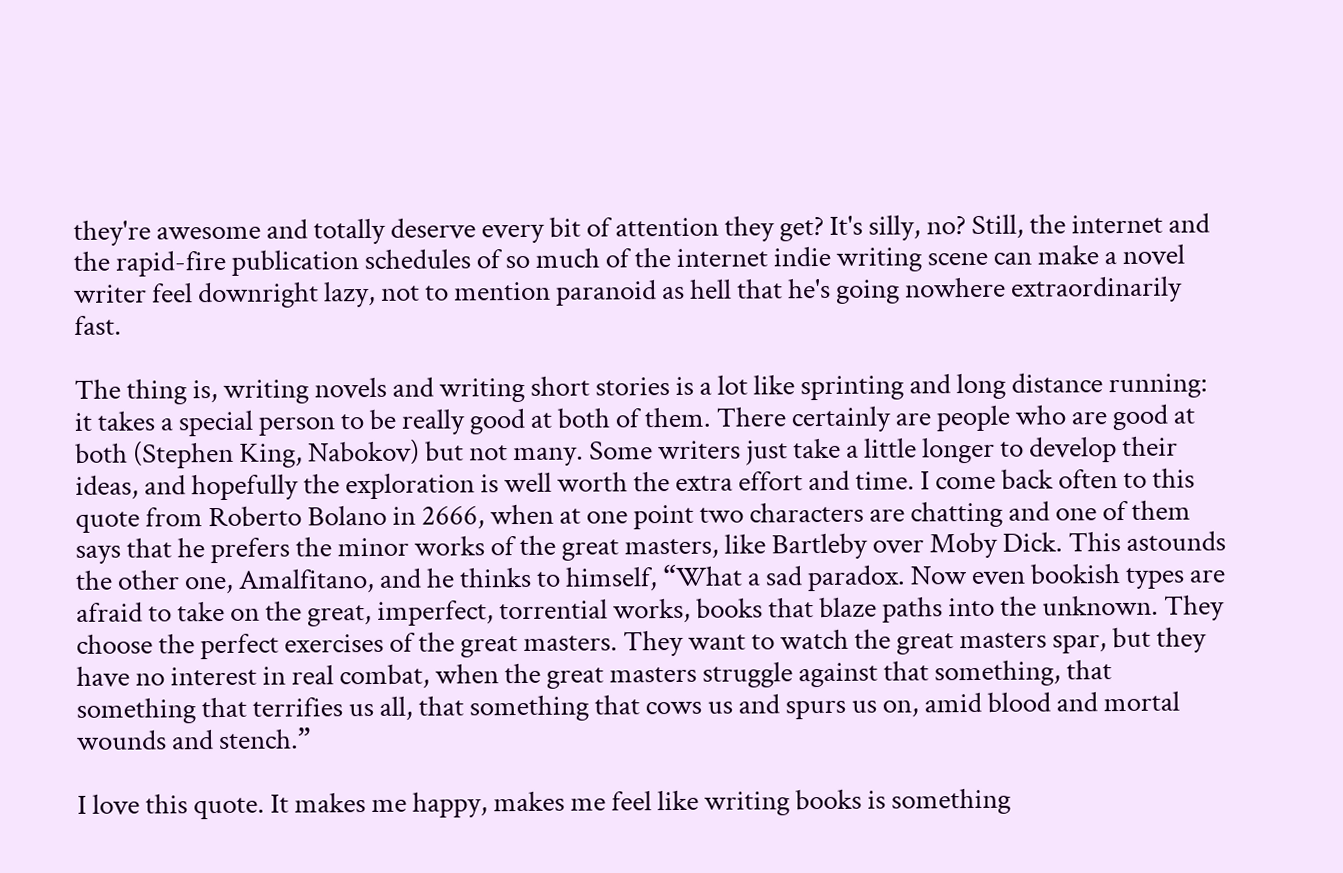they're awesome and totally deserve every bit of attention they get? It's silly, no? Still, the internet and the rapid-fire publication schedules of so much of the internet indie writing scene can make a novel writer feel downright lazy, not to mention paranoid as hell that he's going nowhere extraordinarily fast.

The thing is, writing novels and writing short stories is a lot like sprinting and long distance running: it takes a special person to be really good at both of them. There certainly are people who are good at both (Stephen King, Nabokov) but not many. Some writers just take a little longer to develop their ideas, and hopefully the exploration is well worth the extra effort and time. I come back often to this quote from Roberto Bolano in 2666, when at one point two characters are chatting and one of them says that he prefers the minor works of the great masters, like Bartleby over Moby Dick. This astounds the other one, Amalfitano, and he thinks to himself, “What a sad paradox. Now even bookish types are afraid to take on the great, imperfect, torrential works, books that blaze paths into the unknown. They choose the perfect exercises of the great masters. They want to watch the great masters spar, but they have no interest in real combat, when the great masters struggle against that something, that something that terrifies us all, that something that cows us and spurs us on, amid blood and mortal wounds and stench.”

I love this quote. It makes me happy, makes me feel like writing books is something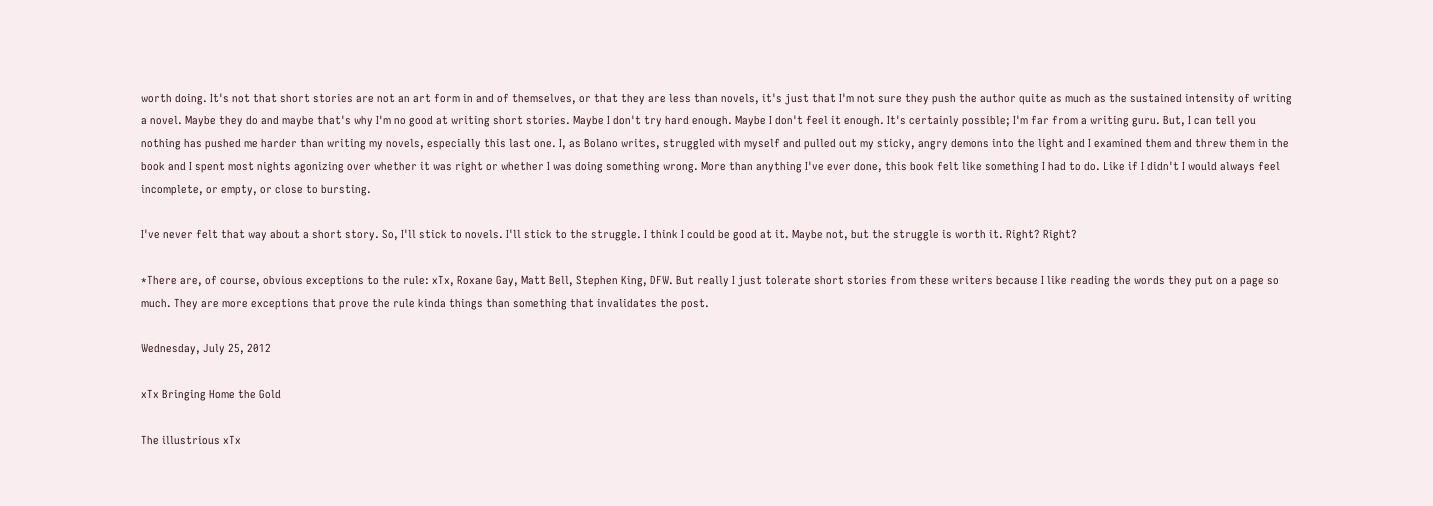worth doing. It's not that short stories are not an art form in and of themselves, or that they are less than novels, it's just that I'm not sure they push the author quite as much as the sustained intensity of writing a novel. Maybe they do and maybe that's why I'm no good at writing short stories. Maybe I don't try hard enough. Maybe I don't feel it enough. It's certainly possible; I'm far from a writing guru. But, I can tell you nothing has pushed me harder than writing my novels, especially this last one. I, as Bolano writes, struggled with myself and pulled out my sticky, angry demons into the light and I examined them and threw them in the book and I spent most nights agonizing over whether it was right or whether I was doing something wrong. More than anything I've ever done, this book felt like something I had to do. Like if I didn't I would always feel incomplete, or empty, or close to bursting.

I've never felt that way about a short story. So, I'll stick to novels. I'll stick to the struggle. I think I could be good at it. Maybe not, but the struggle is worth it. Right? Right?

*There are, of course, obvious exceptions to the rule: xTx, Roxane Gay, Matt Bell, Stephen King, DFW. But really I just tolerate short stories from these writers because I like reading the words they put on a page so much. They are more exceptions that prove the rule kinda things than something that invalidates the post.

Wednesday, July 25, 2012

xTx Bringing Home the Gold

The illustrious xTx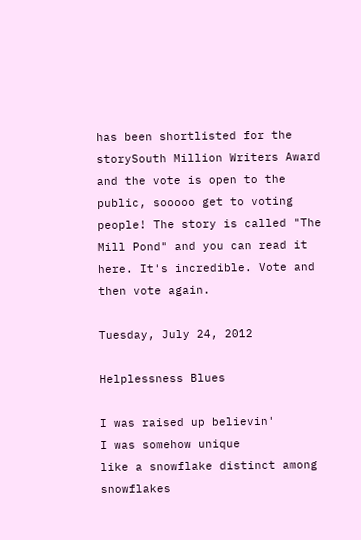has been shortlisted for the storySouth Million Writers Award and the vote is open to the public, sooooo get to voting people! The story is called "The Mill Pond" and you can read it here. It's incredible. Vote and then vote again.

Tuesday, July 24, 2012

Helplessness Blues

I was raised up believin'
I was somehow unique
like a snowflake distinct among snowflakes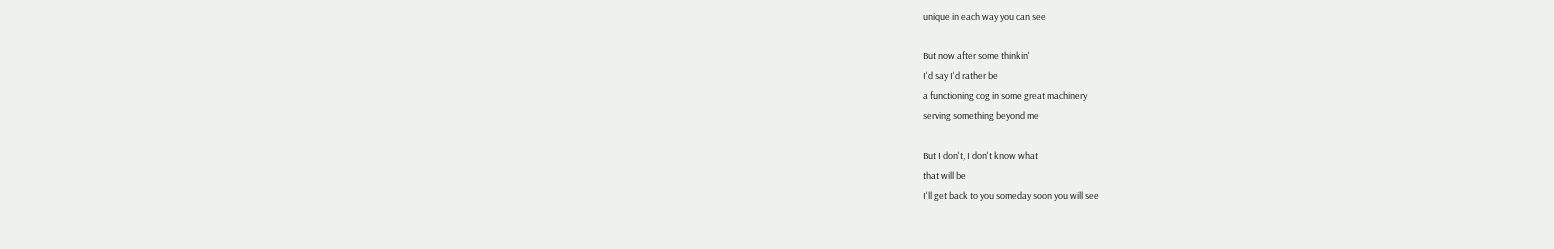unique in each way you can see

But now after some thinkin'
I'd say I'd rather be
a functioning cog in some great machinery
serving something beyond me

But I don't, I don't know what
that will be
I'll get back to you someday soon you will see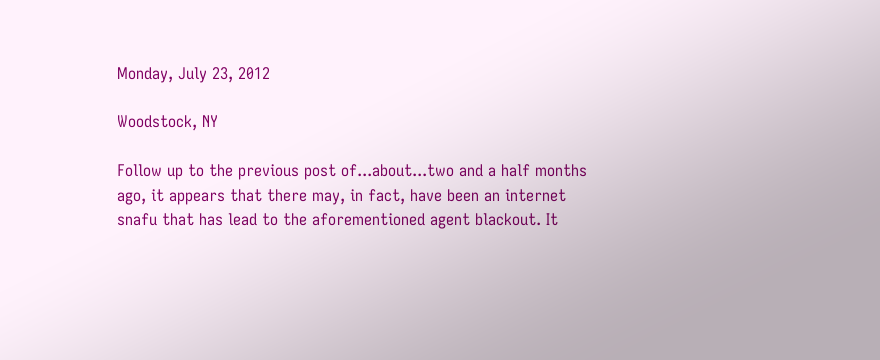Monday, July 23, 2012

Woodstock, NY

Follow up to the previous post of...about...two and a half months ago, it appears that there may, in fact, have been an internet snafu that has lead to the aforementioned agent blackout. It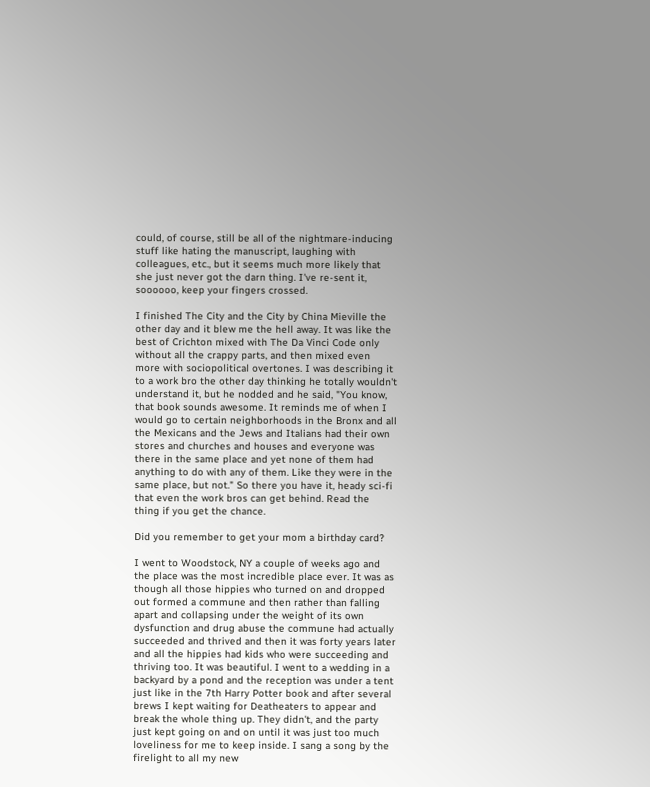could, of course, still be all of the nightmare-inducing stuff like hating the manuscript, laughing with colleagues, etc., but it seems much more likely that she just never got the darn thing. I've re-sent it, soooooo, keep your fingers crossed.

I finished The City and the City by China Mieville the other day and it blew me the hell away. It was like the best of Crichton mixed with The Da Vinci Code only without all the crappy parts, and then mixed even more with sociopolitical overtones. I was describing it to a work bro the other day thinking he totally wouldn't understand it, but he nodded and he said, "You know, that book sounds awesome. It reminds me of when I would go to certain neighborhoods in the Bronx and all the Mexicans and the Jews and Italians had their own stores and churches and houses and everyone was there in the same place and yet none of them had anything to do with any of them. Like they were in the same place, but not." So there you have it, heady sci-fi that even the work bros can get behind. Read the thing if you get the chance.

Did you remember to get your mom a birthday card?

I went to Woodstock, NY a couple of weeks ago and the place was the most incredible place ever. It was as though all those hippies who turned on and dropped out formed a commune and then rather than falling apart and collapsing under the weight of its own dysfunction and drug abuse the commune had actually succeeded and thrived and then it was forty years later and all the hippies had kids who were succeeding and thriving too. It was beautiful. I went to a wedding in a backyard by a pond and the reception was under a tent just like in the 7th Harry Potter book and after several brews I kept waiting for Deatheaters to appear and break the whole thing up. They didn't, and the party just kept going on and on until it was just too much loveliness for me to keep inside. I sang a song by the firelight to all my new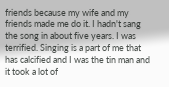friends because my wife and my friends made me do it. I hadn't sang the song in about five years. I was terrified. Singing is a part of me that has calcified and I was the tin man and it took a lot of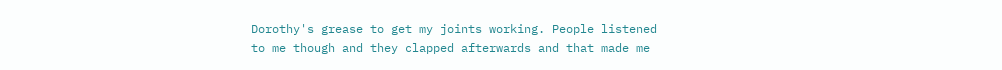Dorothy's grease to get my joints working. People listened to me though and they clapped afterwards and that made me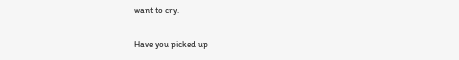want to cry.

Have you picked up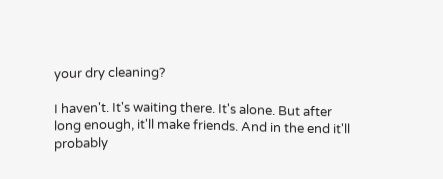your dry cleaning?

I haven't. It's waiting there. It's alone. But after long enough, it'll make friends. And in the end it'll probably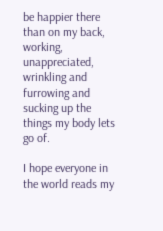be happier there than on my back, working, unappreciated, wrinkling and furrowing and sucking up the things my body lets go of.

I hope everyone in the world reads my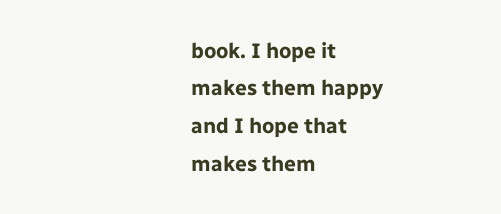book. I hope it makes them happy and I hope that makes them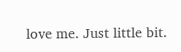love me. Just little bit.